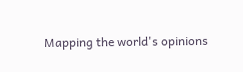Mapping the world's opinions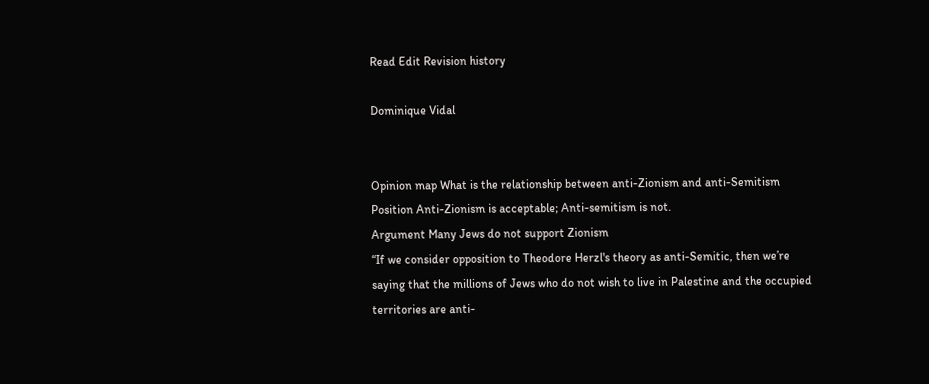Read Edit Revision history

Dominique Vidal


Opinion map What is the relationship between anti-Zionism and anti-Semitism
Position Anti-Zionism is acceptable; Anti-semitism is not.
Argument Many Jews do not support Zionism
“If we consider opposition to Theodore Herzl's theory as anti-Semitic, then we’re saying that the millions of Jews who do not wish to live in Palestine and the occupied territories are anti-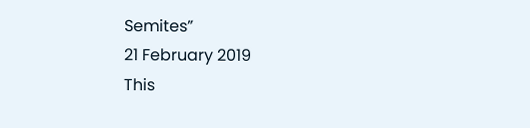Semites”
21 February 2019
This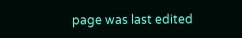page was last edited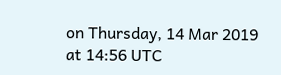on Thursday, 14 Mar 2019 at 14:56 UTC